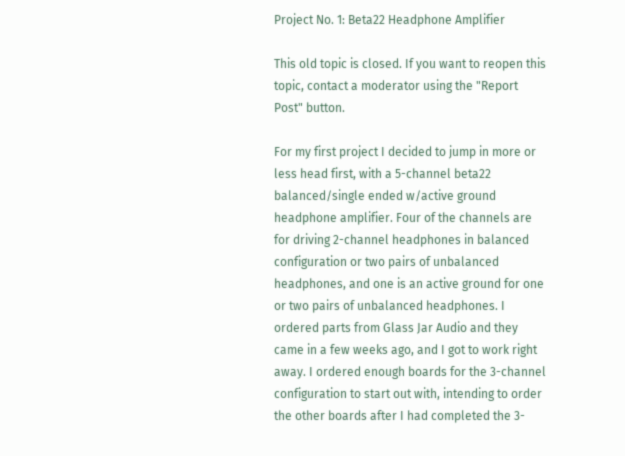Project No. 1: Beta22 Headphone Amplifier

This old topic is closed. If you want to reopen this topic, contact a moderator using the "Report Post" button.

For my first project I decided to jump in more or less head first, with a 5-channel beta22 balanced/single ended w/active ground headphone amplifier. Four of the channels are for driving 2-channel headphones in balanced configuration or two pairs of unbalanced headphones, and one is an active ground for one or two pairs of unbalanced headphones. I ordered parts from Glass Jar Audio and they came in a few weeks ago, and I got to work right away. I ordered enough boards for the 3-channel configuration to start out with, intending to order the other boards after I had completed the 3-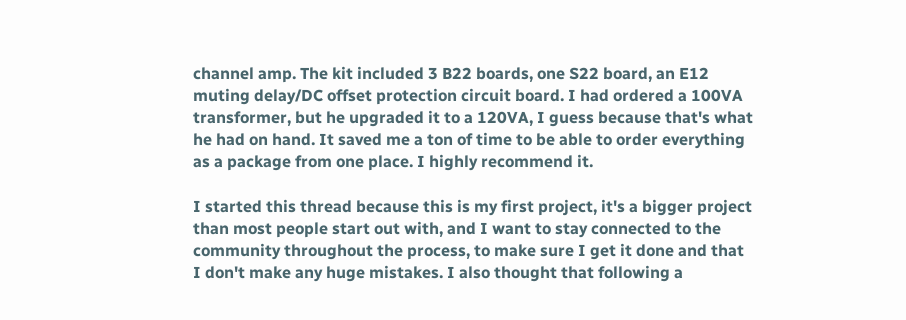channel amp. The kit included 3 B22 boards, one S22 board, an E12 muting delay/DC offset protection circuit board. I had ordered a 100VA transformer, but he upgraded it to a 120VA, I guess because that's what he had on hand. It saved me a ton of time to be able to order everything as a package from one place. I highly recommend it.

I started this thread because this is my first project, it's a bigger project than most people start out with, and I want to stay connected to the community throughout the process, to make sure I get it done and that I don't make any huge mistakes. I also thought that following a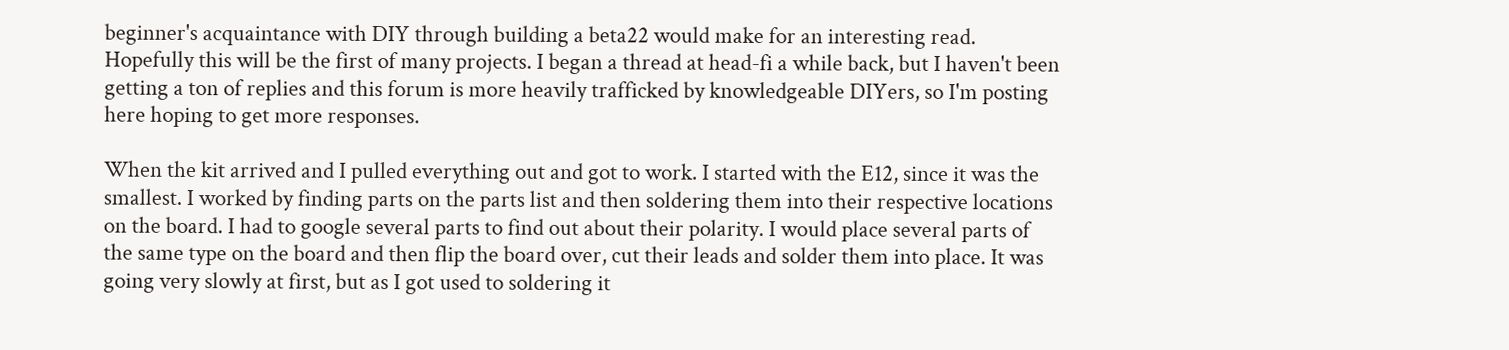beginner's acquaintance with DIY through building a beta22 would make for an interesting read. Hopefully this will be the first of many projects. I began a thread at head-fi a while back, but I haven't been getting a ton of replies and this forum is more heavily trafficked by knowledgeable DIYers, so I'm posting here hoping to get more responses.

When the kit arrived and I pulled everything out and got to work. I started with the E12, since it was the smallest. I worked by finding parts on the parts list and then soldering them into their respective locations on the board. I had to google several parts to find out about their polarity. I would place several parts of the same type on the board and then flip the board over, cut their leads and solder them into place. It was going very slowly at first, but as I got used to soldering it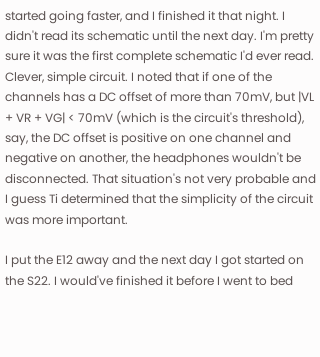started going faster, and I finished it that night. I didn't read its schematic until the next day. I'm pretty sure it was the first complete schematic I'd ever read. Clever, simple circuit. I noted that if one of the channels has a DC offset of more than 70mV, but |VL + VR + VG| < 70mV (which is the circuit's threshold), say, the DC offset is positive on one channel and negative on another, the headphones wouldn't be disconnected. That situation's not very probable and I guess Ti determined that the simplicity of the circuit was more important.

I put the E12 away and the next day I got started on the S22. I would've finished it before I went to bed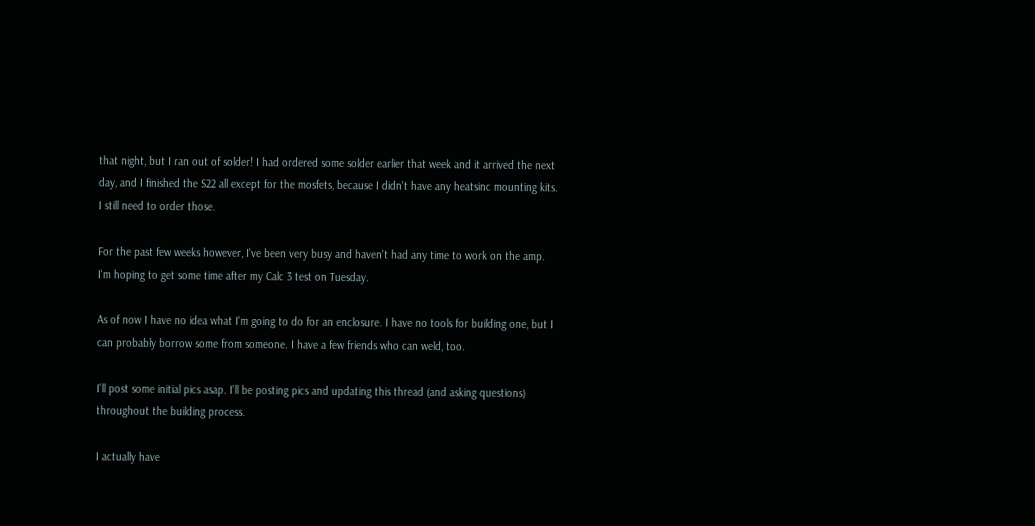that night, but I ran out of solder! I had ordered some solder earlier that week and it arrived the next day, and I finished the S22 all except for the mosfets, because I didn't have any heatsinc mounting kits. I still need to order those.

For the past few weeks however, I've been very busy and haven't had any time to work on the amp. I'm hoping to get some time after my Calc 3 test on Tuesday.

As of now I have no idea what I'm going to do for an enclosure. I have no tools for building one, but I can probably borrow some from someone. I have a few friends who can weld, too.

I'll post some initial pics asap. I'll be posting pics and updating this thread (and asking questions) throughout the building process.

I actually have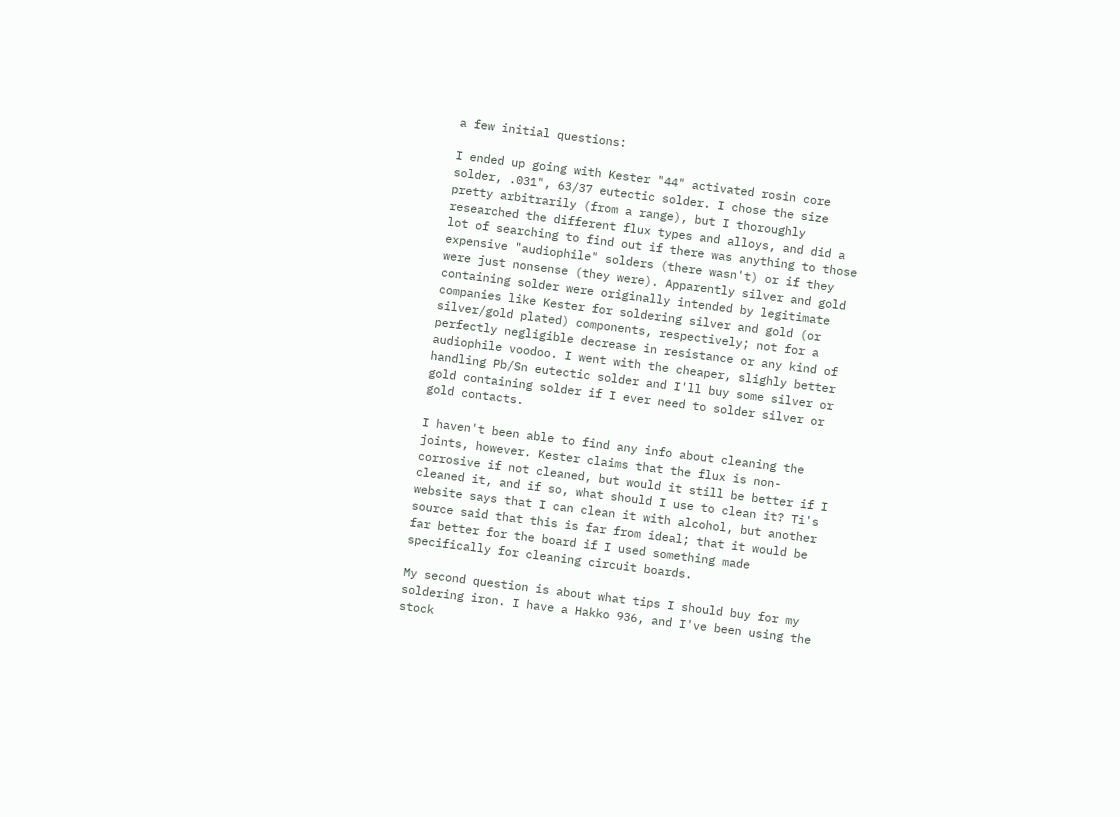a few initial questions:

I ended up going with Kester "44" activated rosin core solder, .031", 63/37 eutectic solder. I chose the size pretty arbitrarily (from a range), but I thoroughly researched the different flux types and alloys, and did a lot of searching to find out if there was anything to those expensive "audiophile" solders (there wasn't) or if they were just nonsense (they were). Apparently silver and gold containing solder were originally intended by legitimate companies like Kester for soldering silver and gold (or silver/gold plated) components, respectively; not for a perfectly negligible decrease in resistance or any kind of audiophile voodoo. I went with the cheaper, slighly better handling Pb/Sn eutectic solder and I'll buy some silver or gold containing solder if I ever need to solder silver or gold contacts.

I haven't been able to find any info about cleaning the joints, however. Kester claims that the flux is non-corrosive if not cleaned, but would it still be better if I cleaned it, and if so, what should I use to clean it? Ti's website says that I can clean it with alcohol, but another source said that this is far from ideal; that it would be far better for the board if I used something made specifically for cleaning circuit boards.

My second question is about what tips I should buy for my soldering iron. I have a Hakko 936, and I've been using the stock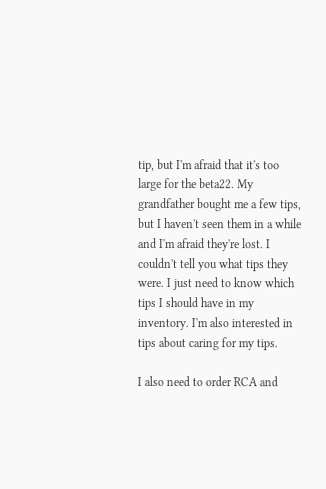tip, but I'm afraid that it's too large for the beta22. My grandfather bought me a few tips, but I haven't seen them in a while and I'm afraid they're lost. I couldn't tell you what tips they were. I just need to know which tips I should have in my inventory. I'm also interested in tips about caring for my tips.

I also need to order RCA and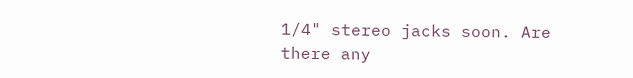1/4" stereo jacks soon. Are there any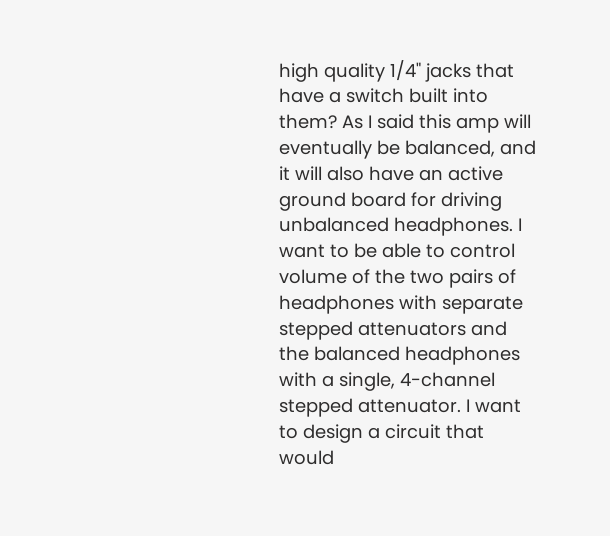high quality 1/4" jacks that have a switch built into them? As I said this amp will eventually be balanced, and it will also have an active ground board for driving unbalanced headphones. I want to be able to control volume of the two pairs of headphones with separate stepped attenuators and the balanced headphones with a single, 4-channel stepped attenuator. I want to design a circuit that would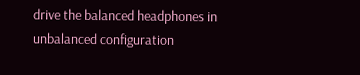drive the balanced headphones in unbalanced configuration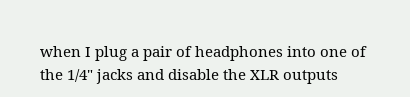when I plug a pair of headphones into one of the 1/4" jacks and disable the XLR outputs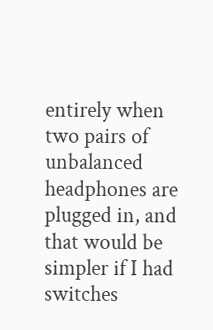entirely when two pairs of unbalanced headphones are plugged in, and that would be simpler if I had switches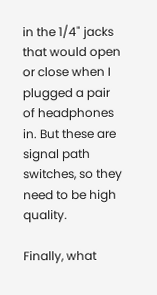in the 1/4" jacks that would open or close when I plugged a pair of headphones in. But these are signal path switches, so they need to be high quality.

Finally, what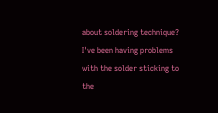about soldering technique? I've been having problems with the solder sticking to the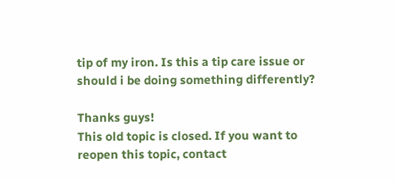tip of my iron. Is this a tip care issue or should i be doing something differently?

Thanks guys!
This old topic is closed. If you want to reopen this topic, contact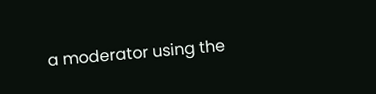a moderator using the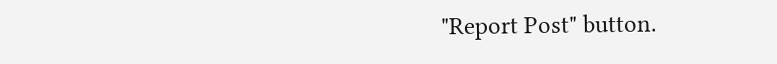"Report Post" button.